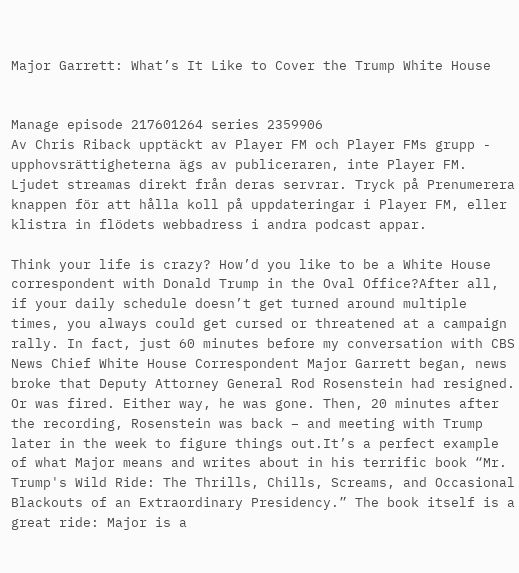Major Garrett: What’s It Like to Cover the Trump White House


Manage episode 217601264 series 2359906
Av Chris Riback upptäckt av Player FM och Player FMs grupp - upphovsrättigheterna ägs av publiceraren, inte Player FM. Ljudet streamas direkt från deras servrar. Tryck på Prenumerera knappen för att hålla koll på uppdateringar i Player FM, eller klistra in flödets webbadress i andra podcast appar.

Think your life is crazy? How’d you like to be a White House correspondent with Donald Trump in the Oval Office?After all, if your daily schedule doesn’t get turned around multiple times, you always could get cursed or threatened at a campaign rally. In fact, just 60 minutes before my conversation with CBS News Chief White House Correspondent Major Garrett began, news broke that Deputy Attorney General Rod Rosenstein had resigned. Or was fired. Either way, he was gone. Then, 20 minutes after the recording, Rosenstein was back – and meeting with Trump later in the week to figure things out.It’s a perfect example of what Major means and writes about in his terrific book “Mr. Trump's Wild Ride: The Thrills, Chills, Screams, and Occasional Blackouts of an Extraordinary Presidency.” The book itself is a great ride: Major is a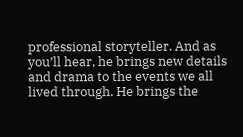professional storyteller. And as you’ll hear, he brings new details and drama to the events we all lived through. He brings the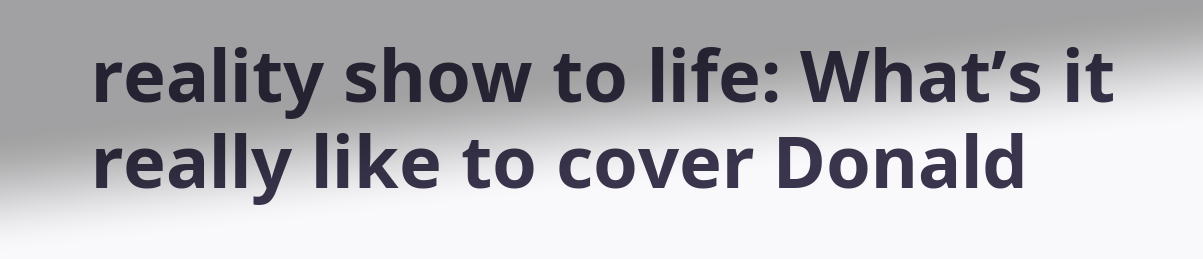reality show to life: What’s it really like to cover Donald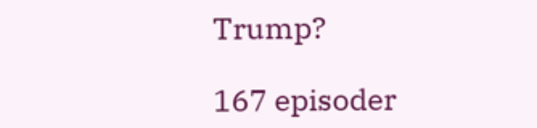Trump?

167 episoder